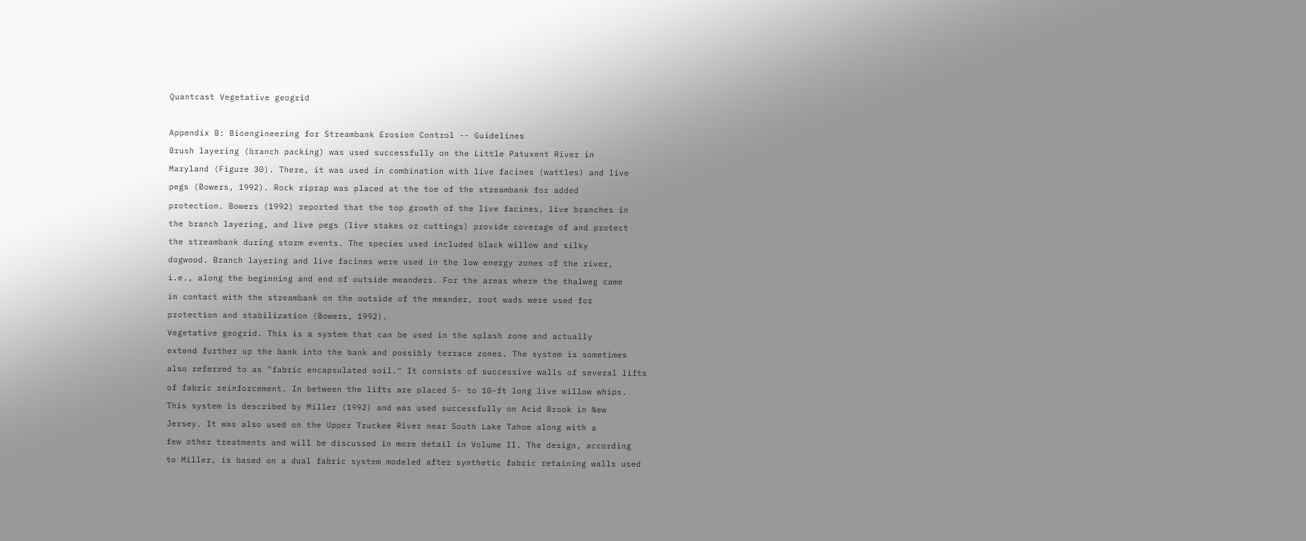Quantcast Vegetative geogrid

Appendix B: Bioengineering for Streambank Erosion Control -- Guidelines
Brush layering (branch packing) was used successfully on the Little Patuxent River in
Maryland (Figure 30). There, it was used in combination with live facines (wattles) and live
pegs (Bowers, 1992). Rock riprap was placed at the toe of the streambank for added
protection. Bowers (1992) reported that the top growth of the live facines, live branches in
the branch layering, and live pegs (live stakes or cuttings) provide coverage of and protect
the streambank during storm events. The species used included black willow and silky
dogwood. Branch layering and live facines were used in the low energy zones of the river,
i.e., along the beginning and end of outside meanders. For the areas where the thalweg came
in contact with the streambank on the outside of the meander, root wads were used for
protection and stabilization (Bowers, 1992).
Vegetative geogrid. This is a system that can be used in the splash zone and actually
extend further up the bank into the bank and possibly terrace zones. The system is sometimes
also referred to as "fabric encapsulated soil." It consists of successive walls of several lifts
of fabric reinforcement. In between the lifts are placed 5- to 10-ft long live willow whips.
This system is described by Miller (1992) and was used successfully on Acid Brook in New
Jersey. It was also used on the Upper Truckee River near South Lake Tahoe along with a
few other treatments and will be discussed in more detail in Volume II. The design, according
to Miller, is based on a dual fabric system modeled after synthetic fabric retaining walls used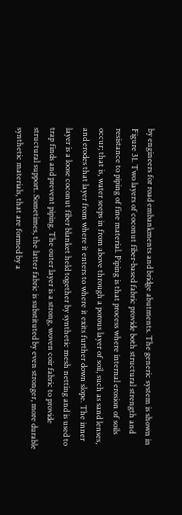by engineers for road embankments and bridge abutments. The generic system is shown in
Figure 31. Two layers of coconut fiber-based fabric provide both structural strength and
resistance to piping of fine material. Piping is that process where internal erosion of soils
occur; that is, water seeps in from above through a porous layer of soil, such as sand lenses,
and erodes that layer from where it enters to where it exits further down slope. The inner
layer is a loose coconut fiber blanket held together by synthetic mesh netting and is used to
trap finds and prevent piping. The outer layer is a strong, woven coir fabric to provide
structural support. Sometimes, the latter fabric is substituted by even stronger, more durable
synthetic materials, that are formed by a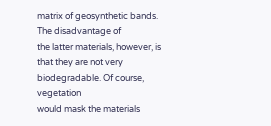matrix of geosynthetic bands. The disadvantage of
the latter materials, however, is that they are not very biodegradable. Of course, vegetation
would mask the materials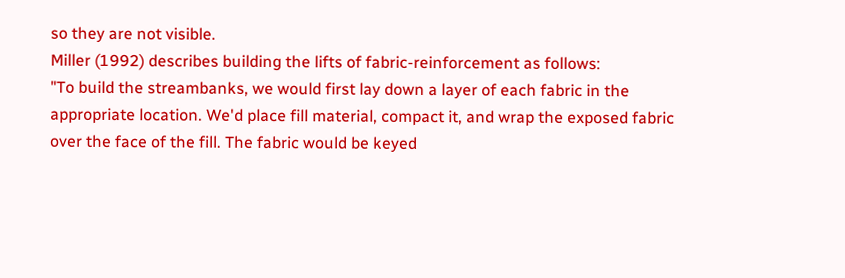so they are not visible.
Miller (1992) describes building the lifts of fabric-reinforcement as follows:
"To build the streambanks, we would first lay down a layer of each fabric in the
appropriate location. We'd place fill material, compact it, and wrap the exposed fabric
over the face of the fill. The fabric would be keyed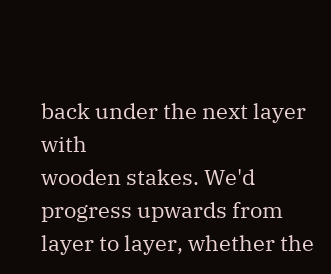back under the next layer with
wooden stakes. We'd progress upwards from layer to layer, whether the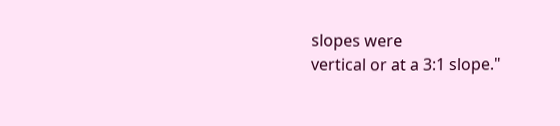slopes were
vertical or at a 3:1 slope."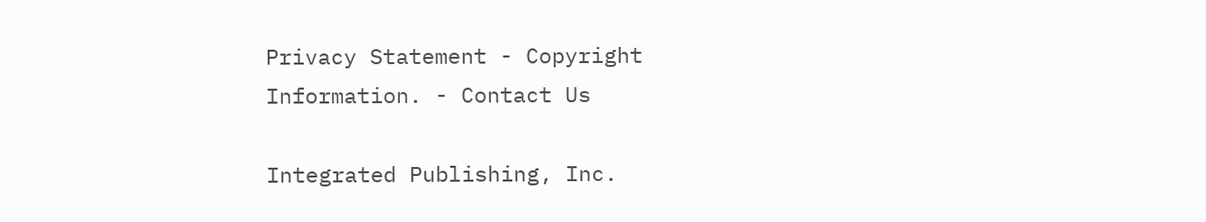Privacy Statement - Copyright Information. - Contact Us

Integrated Publishing, Inc.